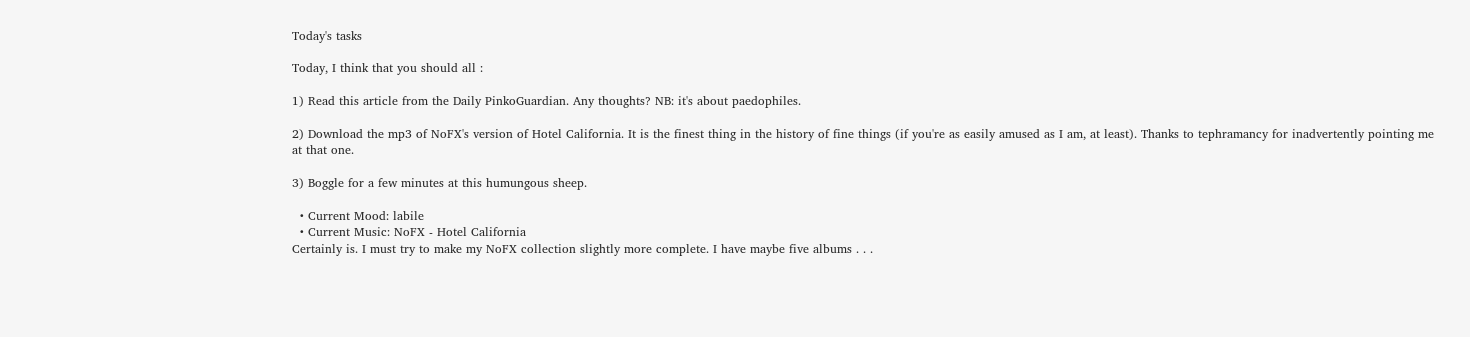Today's tasks

Today, I think that you should all :

1) Read this article from the Daily PinkoGuardian. Any thoughts? NB: it's about paedophiles.

2) Download the mp3 of NoFX's version of Hotel California. It is the finest thing in the history of fine things (if you're as easily amused as I am, at least). Thanks to tephramancy for inadvertently pointing me at that one.

3) Boggle for a few minutes at this humungous sheep.

  • Current Mood: labile
  • Current Music: NoFX - Hotel California
Certainly is. I must try to make my NoFX collection slightly more complete. I have maybe five albums . . .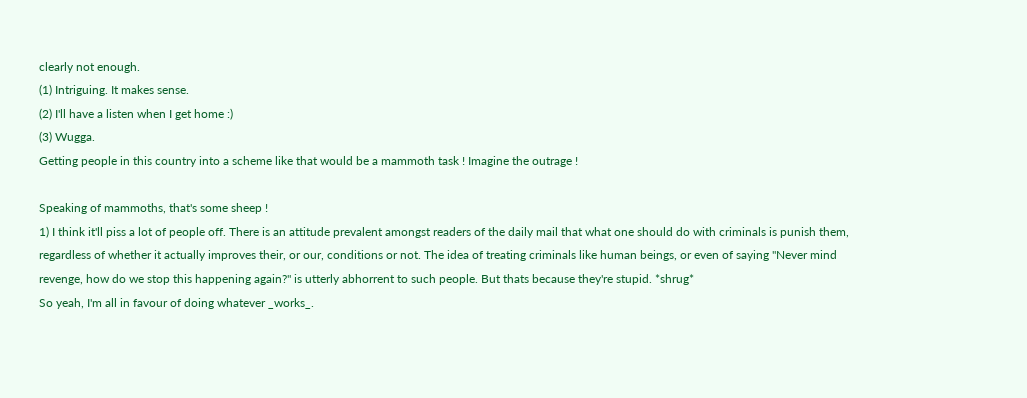clearly not enough.
(1) Intriguing. It makes sense.
(2) I'll have a listen when I get home :)
(3) Wugga.
Getting people in this country into a scheme like that would be a mammoth task ! Imagine the outrage !

Speaking of mammoths, that's some sheep !
1) I think it'll piss a lot of people off. There is an attitude prevalent amongst readers of the daily mail that what one should do with criminals is punish them, regardless of whether it actually improves their, or our, conditions or not. The idea of treating criminals like human beings, or even of saying "Never mind revenge, how do we stop this happening again?" is utterly abhorrent to such people. But thats because they're stupid. *shrug*
So yeah, I'm all in favour of doing whatever _works_.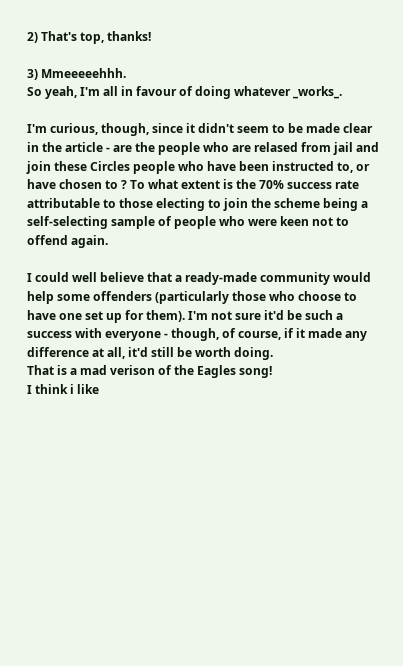2) That's top, thanks!

3) Mmeeeeehhh.
So yeah, I'm all in favour of doing whatever _works_.

I'm curious, though, since it didn't seem to be made clear in the article - are the people who are relased from jail and join these Circles people who have been instructed to, or have chosen to ? To what extent is the 70% success rate attributable to those electing to join the scheme being a self-selecting sample of people who were keen not to offend again.

I could well believe that a ready-made community would help some offenders (particularly those who choose to have one set up for them). I'm not sure it'd be such a success with everyone - though, of course, if it made any difference at all, it'd still be worth doing.
That is a mad verison of the Eagles song!
I think i like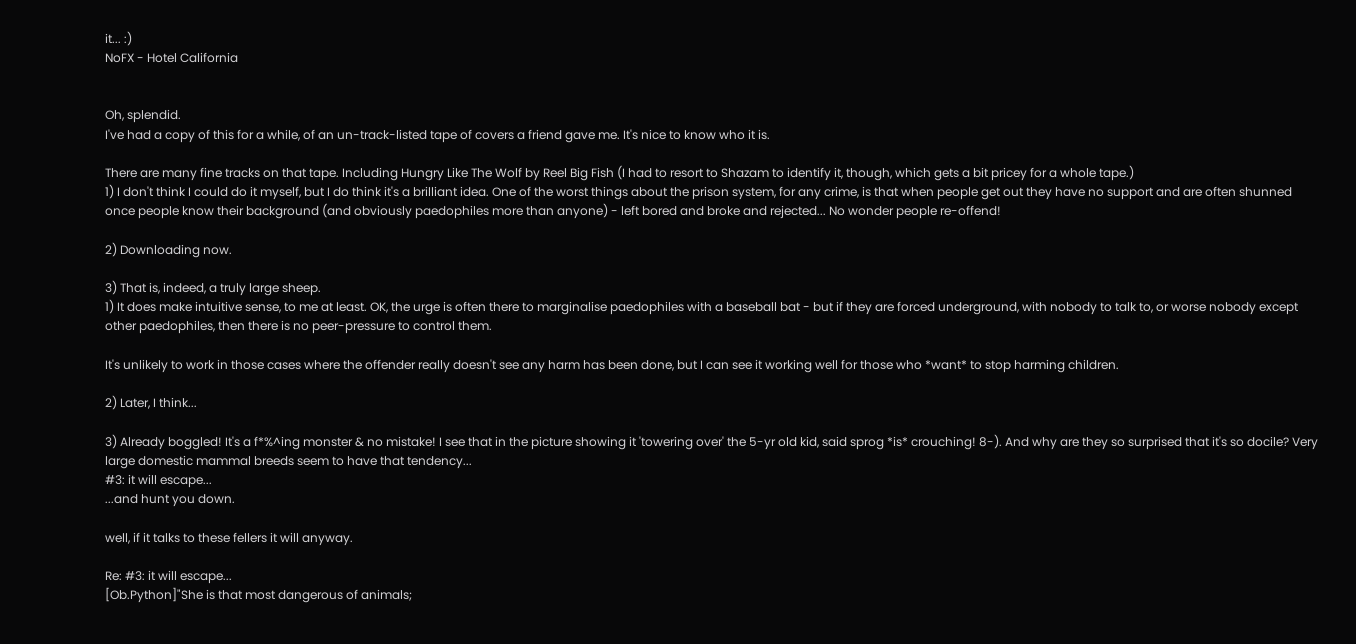it... :)
NoFX - Hotel California


Oh, splendid.
I've had a copy of this for a while, of an un-track-listed tape of covers a friend gave me. It's nice to know who it is.

There are many fine tracks on that tape. Including Hungry Like The Wolf by Reel Big Fish (I had to resort to Shazam to identify it, though, which gets a bit pricey for a whole tape.)
1) I don't think I could do it myself, but I do think it's a brilliant idea. One of the worst things about the prison system, for any crime, is that when people get out they have no support and are often shunned once people know their background (and obviously paedophiles more than anyone) - left bored and broke and rejected... No wonder people re-offend!

2) Downloading now.

3) That is, indeed, a truly large sheep.
1) It does make intuitive sense, to me at least. OK, the urge is often there to marginalise paedophiles with a baseball bat - but if they are forced underground, with nobody to talk to, or worse nobody except other paedophiles, then there is no peer-pressure to control them.

It's unlikely to work in those cases where the offender really doesn't see any harm has been done, but I can see it working well for those who *want* to stop harming children.

2) Later, I think...

3) Already boggled! It's a f*%^ing monster & no mistake! I see that in the picture showing it 'towering over' the 5-yr old kid, said sprog *is* crouching! 8-). And why are they so surprised that it's so docile? Very large domestic mammal breeds seem to have that tendency...
#3: it will escape...
...and hunt you down.

well, if it talks to these fellers it will anyway.

Re: #3: it will escape...
[Ob.Python]"She is that most dangerous of animals;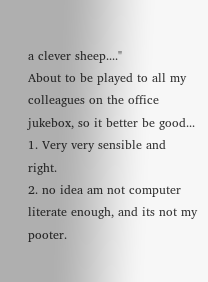a clever sheep...."
About to be played to all my colleagues on the office jukebox, so it better be good...
1. Very very sensible and right.
2. no idea am not computer literate enough, and its not my pooter.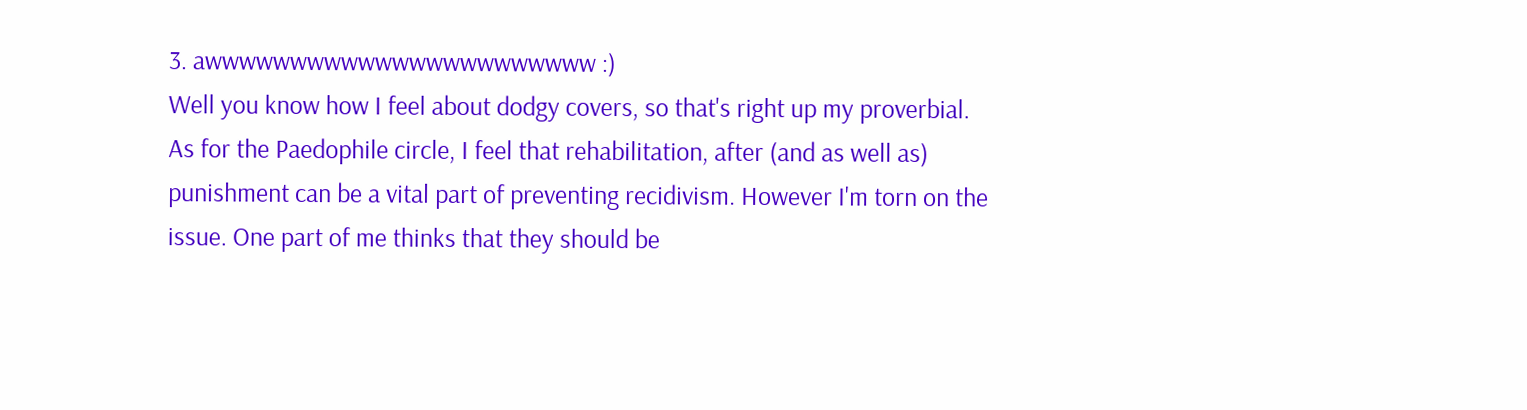3. awwwwwwwwwwwwwwwwwwwwwww :)
Well you know how I feel about dodgy covers, so that's right up my proverbial.
As for the Paedophile circle, I feel that rehabilitation, after (and as well as) punishment can be a vital part of preventing recidivism. However I'm torn on the issue. One part of me thinks that they should be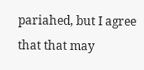pariahed, but I agree that that may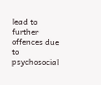lead to further offences due to psychosocial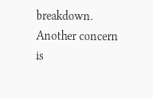breakdown. Another concern is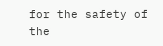for the safety of the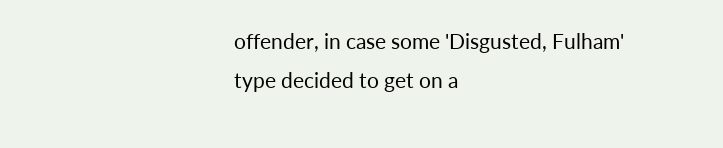offender, in case some 'Disgusted, Fulham' type decided to get on a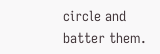circle and batter them.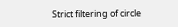Strict filtering of circle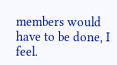members would have to be done, I feel.